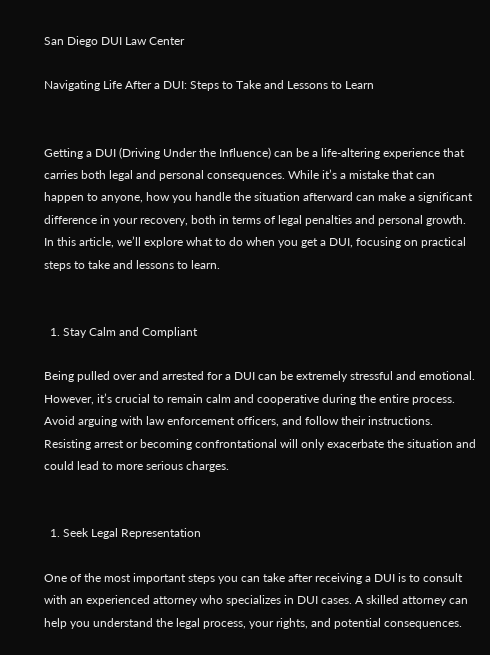San Diego DUI Law Center

Navigating Life After a DUI: Steps to Take and Lessons to Learn


Getting a DUI (Driving Under the Influence) can be a life-altering experience that carries both legal and personal consequences. While it’s a mistake that can happen to anyone, how you handle the situation afterward can make a significant difference in your recovery, both in terms of legal penalties and personal growth. In this article, we’ll explore what to do when you get a DUI, focusing on practical steps to take and lessons to learn.


  1. Stay Calm and Compliant

Being pulled over and arrested for a DUI can be extremely stressful and emotional. However, it’s crucial to remain calm and cooperative during the entire process. Avoid arguing with law enforcement officers, and follow their instructions. Resisting arrest or becoming confrontational will only exacerbate the situation and could lead to more serious charges.


  1. Seek Legal Representation

One of the most important steps you can take after receiving a DUI is to consult with an experienced attorney who specializes in DUI cases. A skilled attorney can help you understand the legal process, your rights, and potential consequences.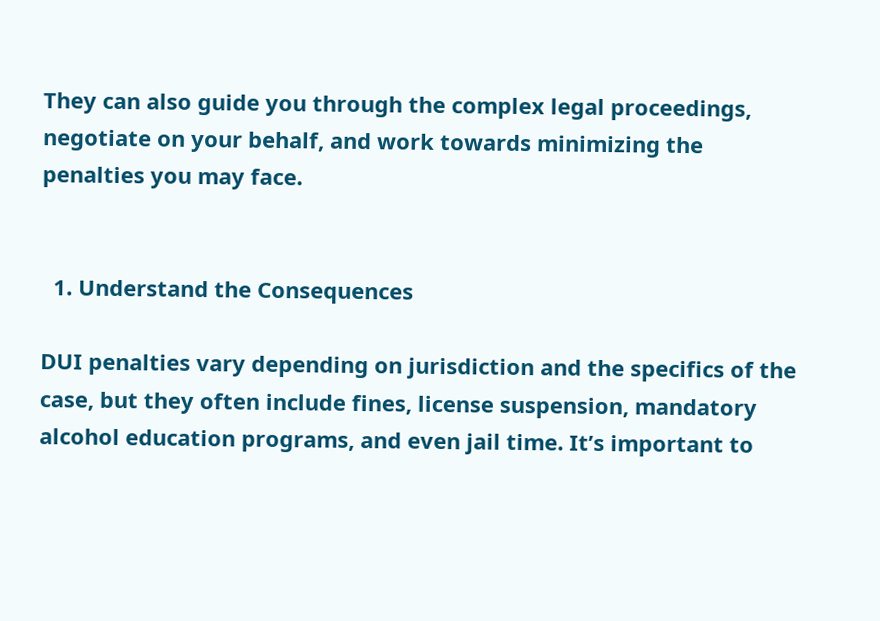They can also guide you through the complex legal proceedings, negotiate on your behalf, and work towards minimizing the penalties you may face.


  1. Understand the Consequences

DUI penalties vary depending on jurisdiction and the specifics of the case, but they often include fines, license suspension, mandatory alcohol education programs, and even jail time. It’s important to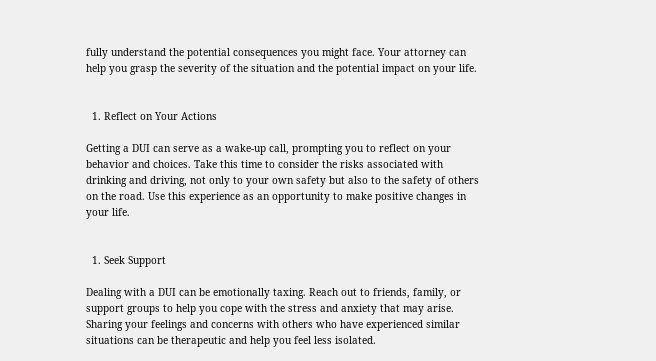fully understand the potential consequences you might face. Your attorney can help you grasp the severity of the situation and the potential impact on your life.


  1. Reflect on Your Actions

Getting a DUI can serve as a wake-up call, prompting you to reflect on your behavior and choices. Take this time to consider the risks associated with drinking and driving, not only to your own safety but also to the safety of others on the road. Use this experience as an opportunity to make positive changes in your life.


  1. Seek Support

Dealing with a DUI can be emotionally taxing. Reach out to friends, family, or support groups to help you cope with the stress and anxiety that may arise. Sharing your feelings and concerns with others who have experienced similar situations can be therapeutic and help you feel less isolated.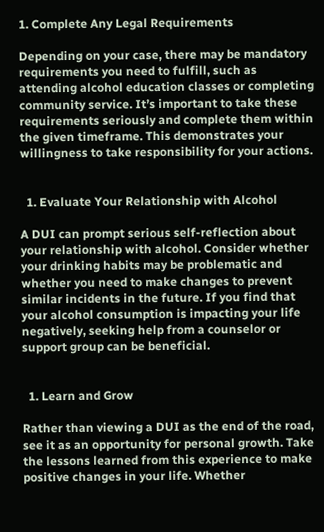1. Complete Any Legal Requirements

Depending on your case, there may be mandatory requirements you need to fulfill, such as attending alcohol education classes or completing community service. It’s important to take these requirements seriously and complete them within the given timeframe. This demonstrates your willingness to take responsibility for your actions.


  1. Evaluate Your Relationship with Alcohol

A DUI can prompt serious self-reflection about your relationship with alcohol. Consider whether your drinking habits may be problematic and whether you need to make changes to prevent similar incidents in the future. If you find that your alcohol consumption is impacting your life negatively, seeking help from a counselor or support group can be beneficial.


  1. Learn and Grow

Rather than viewing a DUI as the end of the road, see it as an opportunity for personal growth. Take the lessons learned from this experience to make positive changes in your life. Whether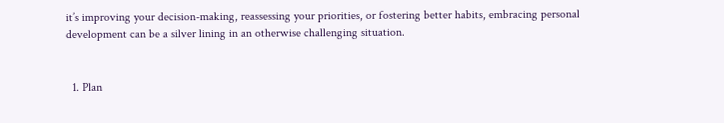it’s improving your decision-making, reassessing your priorities, or fostering better habits, embracing personal development can be a silver lining in an otherwise challenging situation.


  1. Plan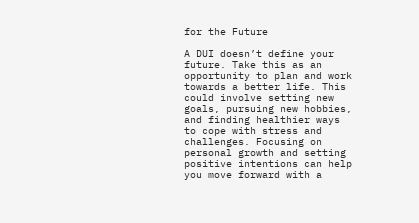for the Future

A DUI doesn’t define your future. Take this as an opportunity to plan and work towards a better life. This could involve setting new goals, pursuing new hobbies, and finding healthier ways to cope with stress and challenges. Focusing on personal growth and setting positive intentions can help you move forward with a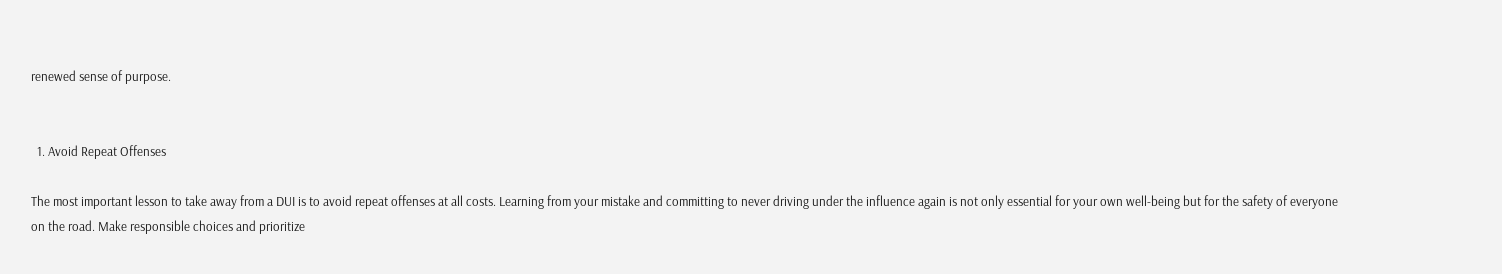renewed sense of purpose.


  1. Avoid Repeat Offenses

The most important lesson to take away from a DUI is to avoid repeat offenses at all costs. Learning from your mistake and committing to never driving under the influence again is not only essential for your own well-being but for the safety of everyone on the road. Make responsible choices and prioritize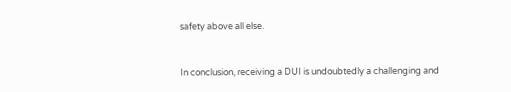safety above all else.


In conclusion, receiving a DUI is undoubtedly a challenging and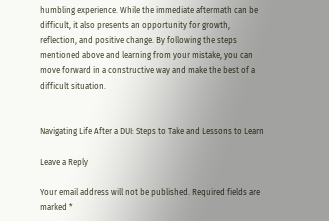humbling experience. While the immediate aftermath can be difficult, it also presents an opportunity for growth, reflection, and positive change. By following the steps mentioned above and learning from your mistake, you can move forward in a constructive way and make the best of a difficult situation.


Navigating Life After a DUI: Steps to Take and Lessons to Learn

Leave a Reply

Your email address will not be published. Required fields are marked *